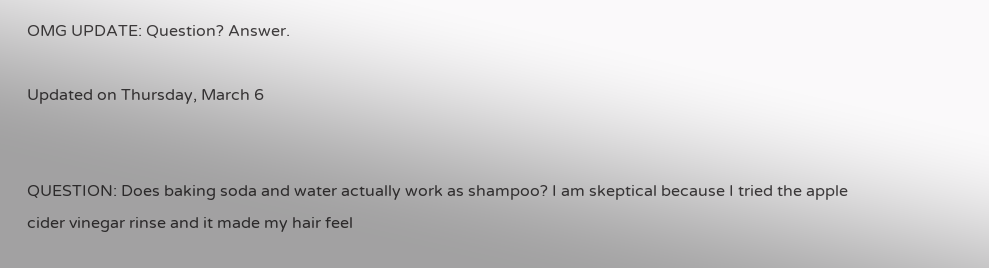OMG UPDATE: Question? Answer.

Updated on Thursday, March 6


QUESTION: Does baking soda and water actually work as shampoo? I am skeptical because I tried the apple cider vinegar rinse and it made my hair feel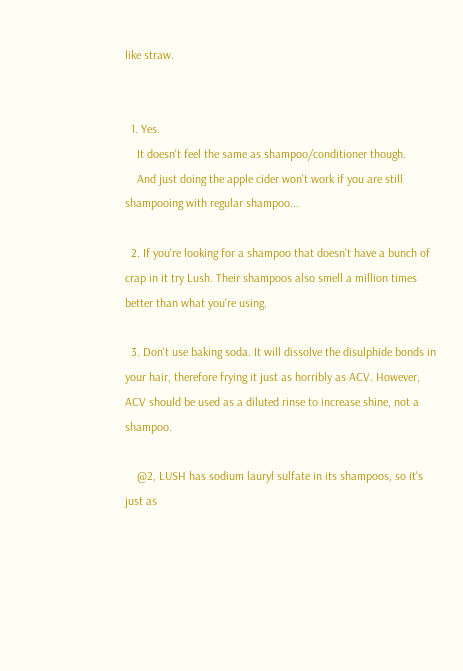like straw.


  1. Yes.
    It doesn't feel the same as shampoo/conditioner though.
    And just doing the apple cider won't work if you are still shampooing with regular shampoo...

  2. If you're looking for a shampoo that doesn't have a bunch of crap in it try Lush. Their shampoos also smell a million times better than what you're using.

  3. Don't use baking soda. It will dissolve the disulphide bonds in your hair, therefore frying it just as horribly as ACV. However, ACV should be used as a diluted rinse to increase shine, not a shampoo.

    @2, LUSH has sodium lauryl sulfate in its shampoos, so it's just as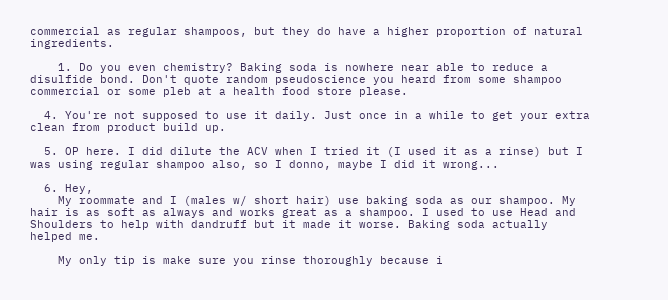commercial as regular shampoos, but they do have a higher proportion of natural ingredients.

    1. Do you even chemistry? Baking soda is nowhere near able to reduce a disulfide bond. Don't quote random pseudoscience you heard from some shampoo commercial or some pleb at a health food store please.

  4. You're not supposed to use it daily. Just once in a while to get your extra clean from product build up.

  5. OP here. I did dilute the ACV when I tried it (I used it as a rinse) but I was using regular shampoo also, so I donno, maybe I did it wrong...

  6. Hey,
    My roommate and I (males w/ short hair) use baking soda as our shampoo. My hair is as soft as always and works great as a shampoo. I used to use Head and Shoulders to help with dandruff but it made it worse. Baking soda actually helped me.

    My only tip is make sure you rinse thoroughly because i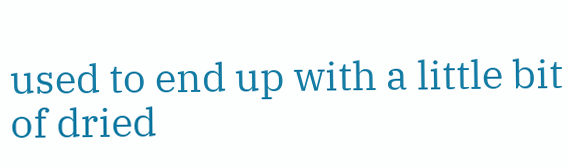used to end up with a little bit of dried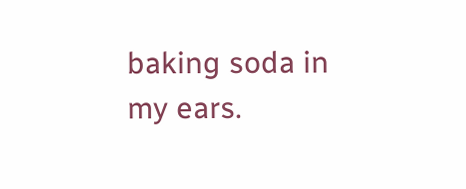baking soda in my ears.